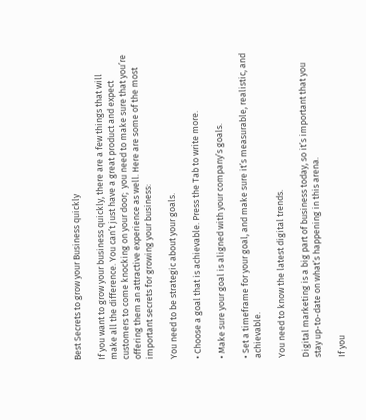Best Secrets to grow your Business quickly

If you want to grow your business quickly, there are a few things that will make all the difference. You can’t just have a great product and expect customers to come knocking on your door;  you need to make sure that you’re offering them an attractive experience as well. Here are some of the most important secrets for growing your business:

You need to be strategic about your goals.

• Choose a goal that is achievable. Press the Tab to write more.

• Make sure your goal is aligned with your company’s goals.

• Set a timeframe for your goal, and make sure it’s measurable, realistic, and achievable.

You need to know the latest digital trends.

Digital marketing is a big part of business today, so it’s important that you stay up-to-date on what’s happening in this arena.

If you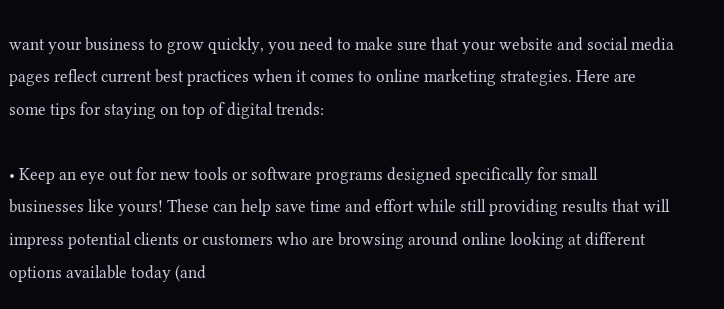want your business to grow quickly, you need to make sure that your website and social media pages reflect current best practices when it comes to online marketing strategies. Here are some tips for staying on top of digital trends:

• Keep an eye out for new tools or software programs designed specifically for small businesses like yours! These can help save time and effort while still providing results that will impress potential clients or customers who are browsing around online looking at different options available today (and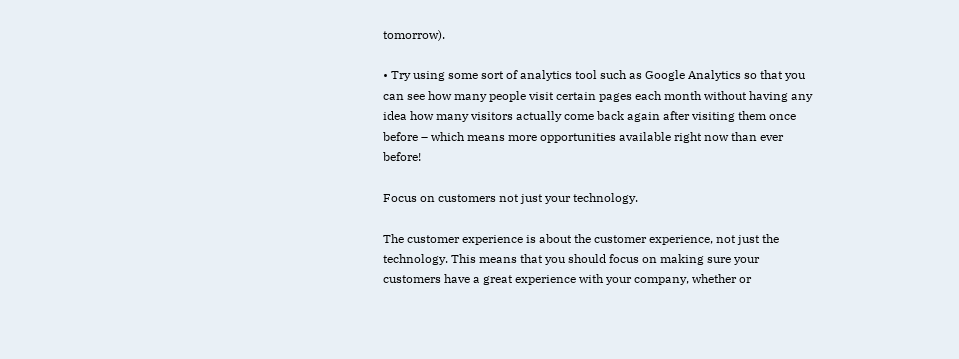tomorrow).

• Try using some sort of analytics tool such as Google Analytics so that you can see how many people visit certain pages each month without having any idea how many visitors actually come back again after visiting them once before – which means more opportunities available right now than ever before!

Focus on customers not just your technology.

The customer experience is about the customer experience, not just the technology. This means that you should focus on making sure your customers have a great experience with your company, whether or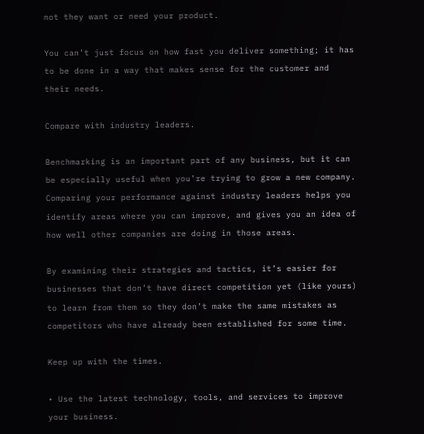not they want or need your product.

You can’t just focus on how fast you deliver something; it has to be done in a way that makes sense for the customer and their needs.

Compare with industry leaders.

Benchmarking is an important part of any business, but it can be especially useful when you’re trying to grow a new company. Comparing your performance against industry leaders helps you identify areas where you can improve, and gives you an idea of how well other companies are doing in those areas.

By examining their strategies and tactics, it’s easier for businesses that don’t have direct competition yet (like yours) to learn from them so they don’t make the same mistakes as competitors who have already been established for some time.

Keep up with the times.

• Use the latest technology, tools, and services to improve your business.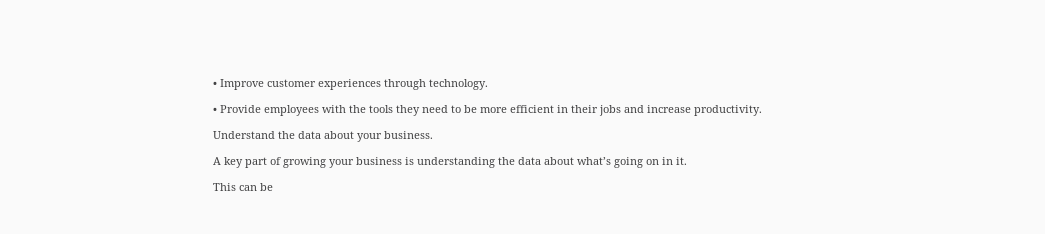• Improve customer experiences through technology.

• Provide employees with the tools they need to be more efficient in their jobs and increase productivity.

Understand the data about your business.

A key part of growing your business is understanding the data about what’s going on in it.

This can be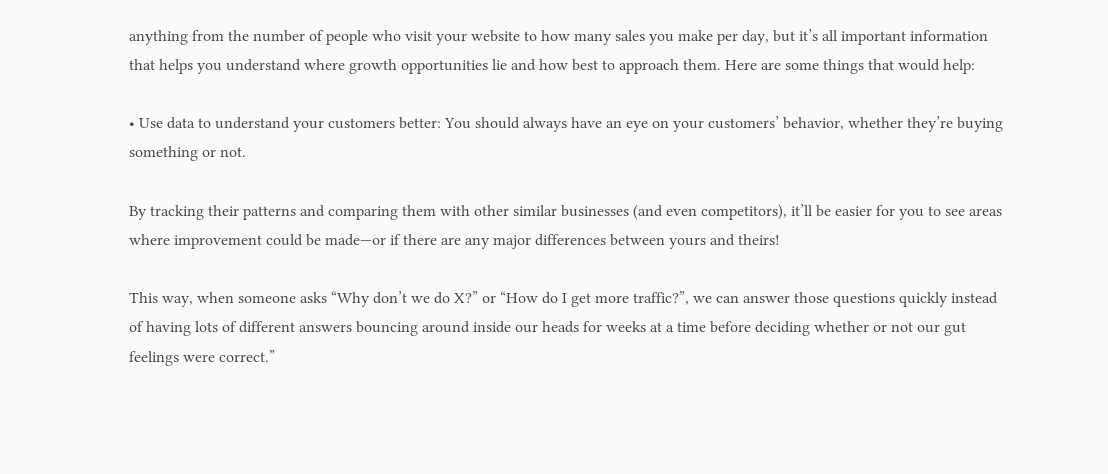anything from the number of people who visit your website to how many sales you make per day, but it’s all important information that helps you understand where growth opportunities lie and how best to approach them. Here are some things that would help:

• Use data to understand your customers better: You should always have an eye on your customers’ behavior, whether they’re buying something or not.

By tracking their patterns and comparing them with other similar businesses (and even competitors), it’ll be easier for you to see areas where improvement could be made—or if there are any major differences between yours and theirs!

This way, when someone asks “Why don’t we do X?” or “How do I get more traffic?”, we can answer those questions quickly instead of having lots of different answers bouncing around inside our heads for weeks at a time before deciding whether or not our gut feelings were correct.”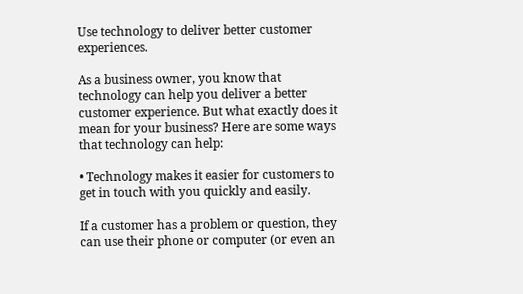Use technology to deliver better customer experiences.

As a business owner, you know that technology can help you deliver a better customer experience. But what exactly does it mean for your business? Here are some ways that technology can help:

• Technology makes it easier for customers to get in touch with you quickly and easily.

If a customer has a problem or question, they can use their phone or computer (or even an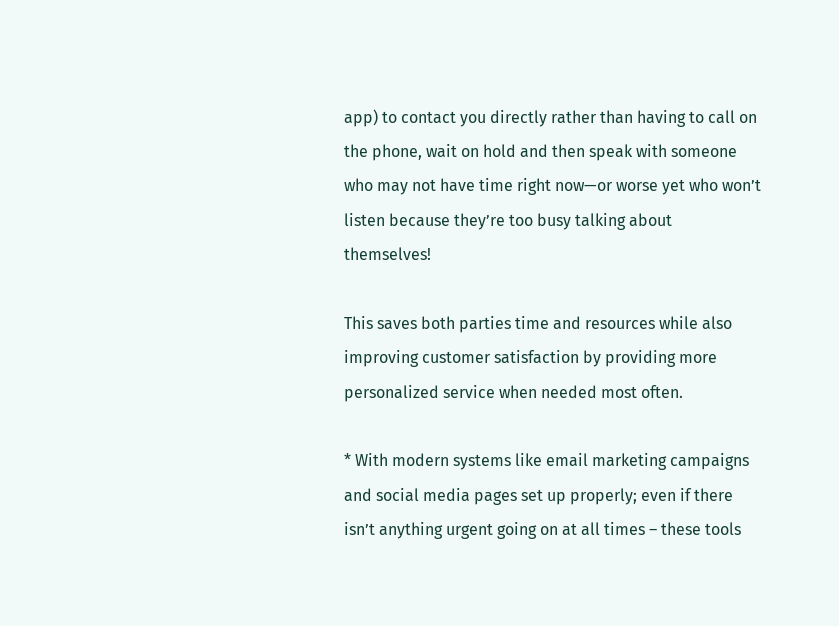app) to contact you directly rather than having to call on the phone, wait on hold and then speak with someone who may not have time right now—or worse yet who won’t listen because they’re too busy talking about themselves!

This saves both parties time and resources while also improving customer satisfaction by providing more personalized service when needed most often.

* With modern systems like email marketing campaigns and social media pages set up properly; even if there isn’t anything urgent going on at all times – these tools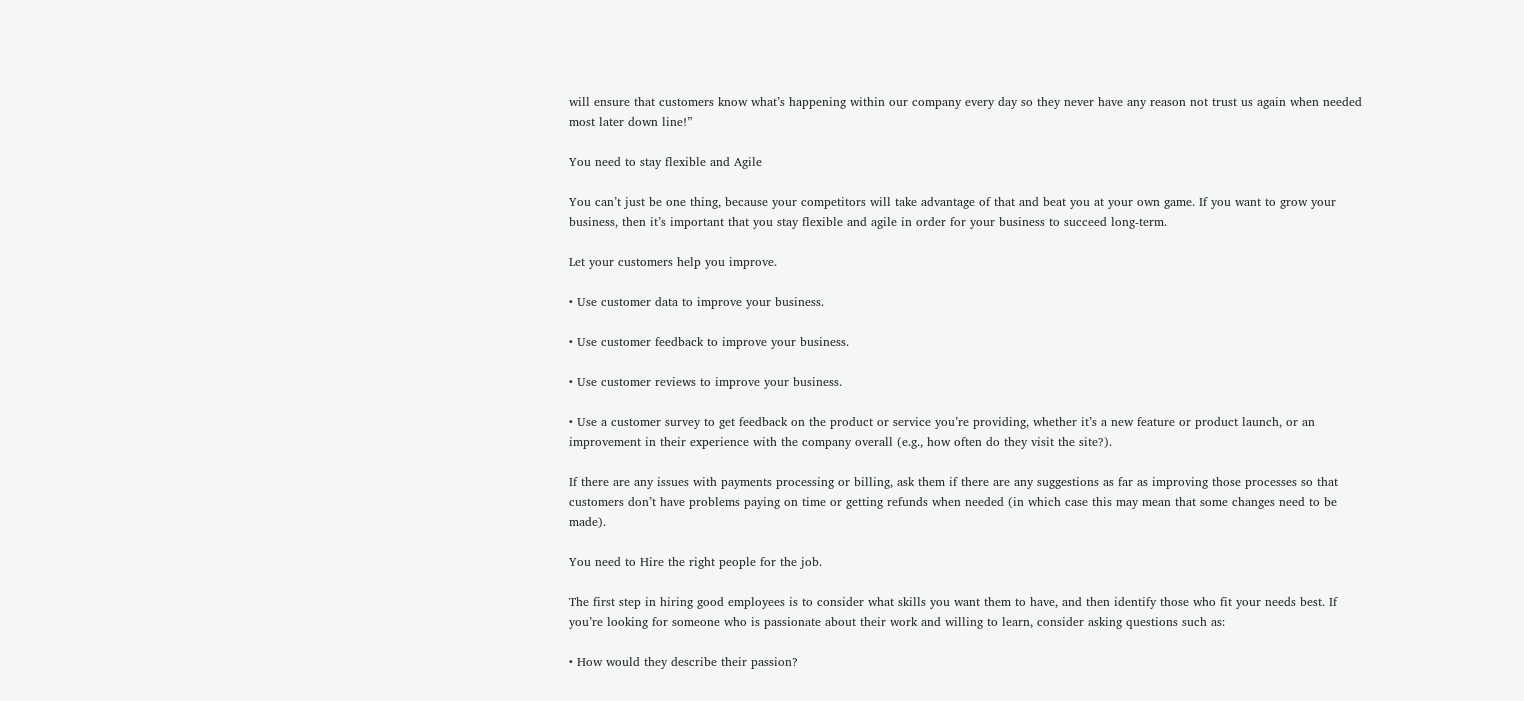will ensure that customers know what’s happening within our company every day so they never have any reason not trust us again when needed most later down line!”

You need to stay flexible and Agile

You can’t just be one thing, because your competitors will take advantage of that and beat you at your own game. If you want to grow your business, then it’s important that you stay flexible and agile in order for your business to succeed long-term.

Let your customers help you improve.

• Use customer data to improve your business.

• Use customer feedback to improve your business.

• Use customer reviews to improve your business.

• Use a customer survey to get feedback on the product or service you’re providing, whether it’s a new feature or product launch, or an improvement in their experience with the company overall (e.g., how often do they visit the site?).

If there are any issues with payments processing or billing, ask them if there are any suggestions as far as improving those processes so that customers don’t have problems paying on time or getting refunds when needed (in which case this may mean that some changes need to be made).

You need to Hire the right people for the job.

The first step in hiring good employees is to consider what skills you want them to have, and then identify those who fit your needs best. If you’re looking for someone who is passionate about their work and willing to learn, consider asking questions such as:

• How would they describe their passion?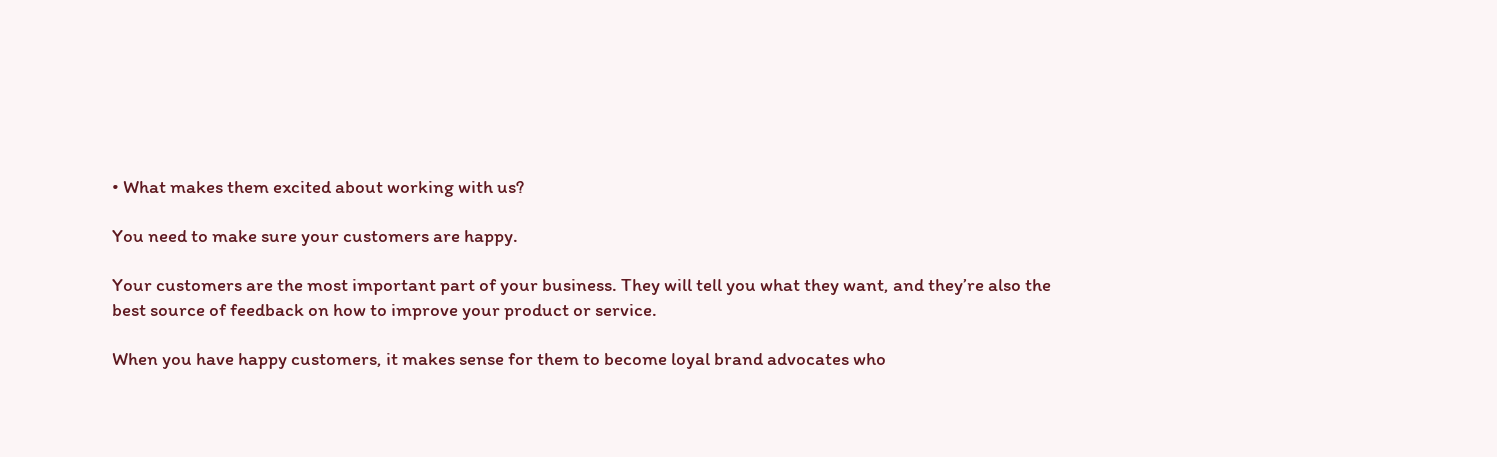• What makes them excited about working with us?

You need to make sure your customers are happy.

Your customers are the most important part of your business. They will tell you what they want, and they’re also the best source of feedback on how to improve your product or service.

When you have happy customers, it makes sense for them to become loyal brand advocates who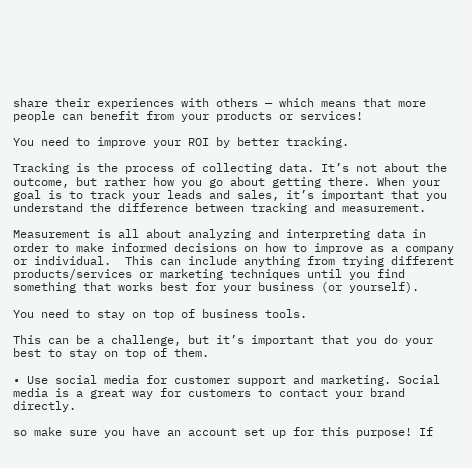share their experiences with others — which means that more people can benefit from your products or services!

You need to improve your ROI by better tracking.

Tracking is the process of collecting data. It’s not about the outcome, but rather how you go about getting there. When your goal is to track your leads and sales, it’s important that you understand the difference between tracking and measurement.

Measurement is all about analyzing and interpreting data in order to make informed decisions on how to improve as a company or individual.  This can include anything from trying different products/services or marketing techniques until you find something that works best for your business (or yourself).

You need to stay on top of business tools.

This can be a challenge, but it’s important that you do your best to stay on top of them.

• Use social media for customer support and marketing. Social media is a great way for customers to contact your brand directly.

so make sure you have an account set up for this purpose! If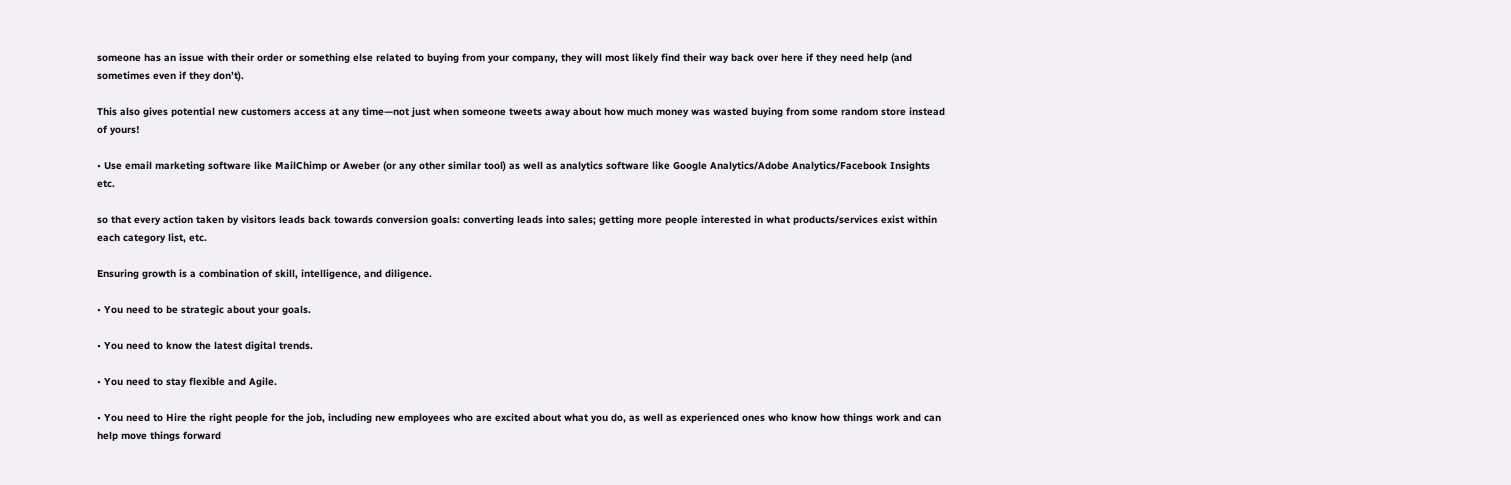someone has an issue with their order or something else related to buying from your company, they will most likely find their way back over here if they need help (and sometimes even if they don’t).

This also gives potential new customers access at any time—not just when someone tweets away about how much money was wasted buying from some random store instead of yours!

• Use email marketing software like MailChimp or Aweber (or any other similar tool) as well as analytics software like Google Analytics/Adobe Analytics/Facebook Insights etc.

so that every action taken by visitors leads back towards conversion goals: converting leads into sales; getting more people interested in what products/services exist within each category list, etc.

Ensuring growth is a combination of skill, intelligence, and diligence.

• You need to be strategic about your goals.

• You need to know the latest digital trends.

• You need to stay flexible and Agile.

• You need to Hire the right people for the job, including new employees who are excited about what you do, as well as experienced ones who know how things work and can help move things forward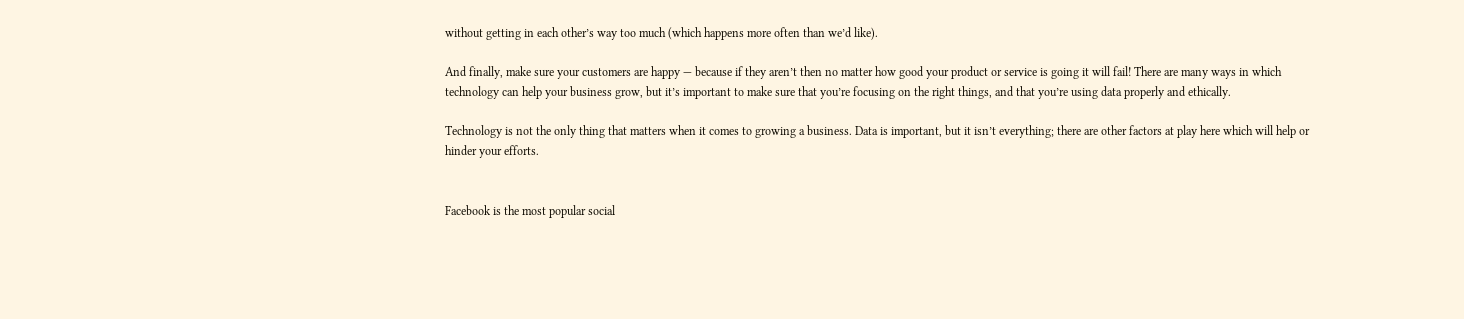without getting in each other’s way too much (which happens more often than we’d like).

And finally, make sure your customers are happy — because if they aren’t then no matter how good your product or service is going it will fail! There are many ways in which technology can help your business grow, but it’s important to make sure that you’re focusing on the right things, and that you’re using data properly and ethically.

Technology is not the only thing that matters when it comes to growing a business. Data is important, but it isn’t everything; there are other factors at play here which will help or hinder your efforts.


Facebook is the most popular social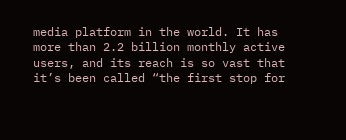media platform in the world. It has more than 2.2 billion monthly active users, and its reach is so vast that it’s been called “the first stop for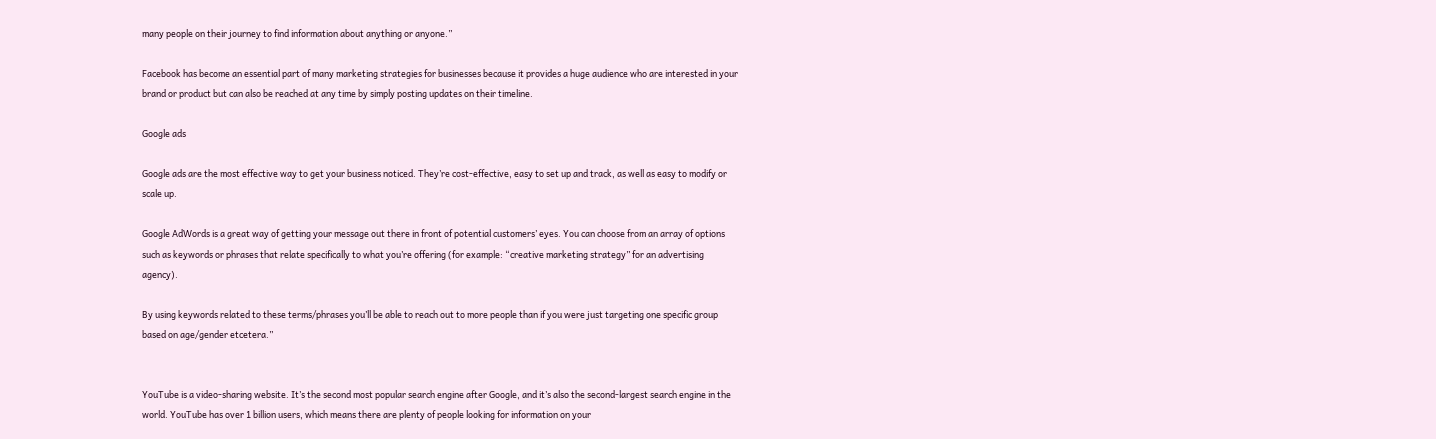many people on their journey to find information about anything or anyone.”

Facebook has become an essential part of many marketing strategies for businesses because it provides a huge audience who are interested in your brand or product but can also be reached at any time by simply posting updates on their timeline.

Google ads

Google ads are the most effective way to get your business noticed. They’re cost-effective, easy to set up and track, as well as easy to modify or scale up.

Google AdWords is a great way of getting your message out there in front of potential customers’ eyes. You can choose from an array of options such as keywords or phrases that relate specifically to what you’re offering (for example: “creative marketing strategy” for an advertising agency).

By using keywords related to these terms/phrases you’ll be able to reach out to more people than if you were just targeting one specific group based on age/gender etcetera.”


YouTube is a video-sharing website. It’s the second most popular search engine after Google, and it’s also the second-largest search engine in the world. YouTube has over 1 billion users, which means there are plenty of people looking for information on your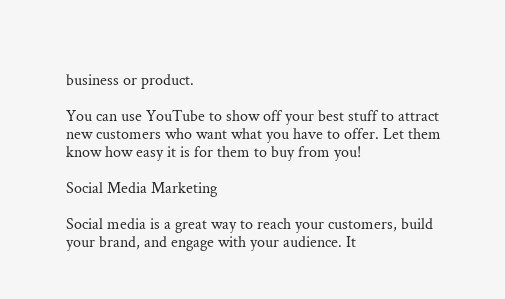business or product.

You can use YouTube to show off your best stuff to attract new customers who want what you have to offer. Let them know how easy it is for them to buy from you!

Social Media Marketing

Social media is a great way to reach your customers, build your brand, and engage with your audience. It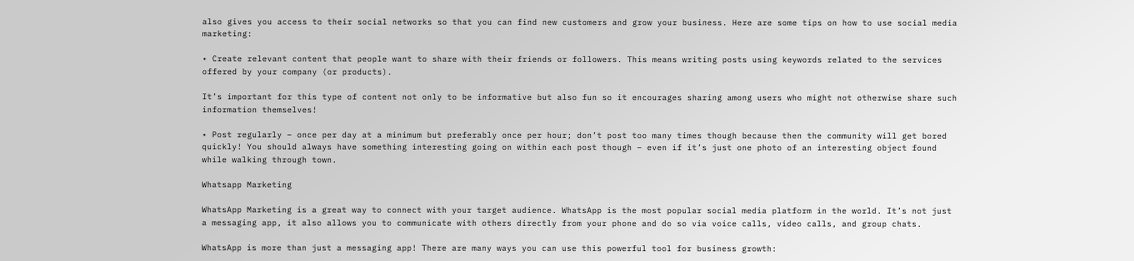also gives you access to their social networks so that you can find new customers and grow your business. Here are some tips on how to use social media marketing:

• Create relevant content that people want to share with their friends or followers. This means writing posts using keywords related to the services offered by your company (or products).

It’s important for this type of content not only to be informative but also fun so it encourages sharing among users who might not otherwise share such information themselves!

• Post regularly – once per day at a minimum but preferably once per hour; don’t post too many times though because then the community will get bored quickly! You should always have something interesting going on within each post though – even if it’s just one photo of an interesting object found while walking through town.

Whatsapp Marketing

WhatsApp Marketing is a great way to connect with your target audience. WhatsApp is the most popular social media platform in the world. It’s not just a messaging app, it also allows you to communicate with others directly from your phone and do so via voice calls, video calls, and group chats.

WhatsApp is more than just a messaging app! There are many ways you can use this powerful tool for business growth: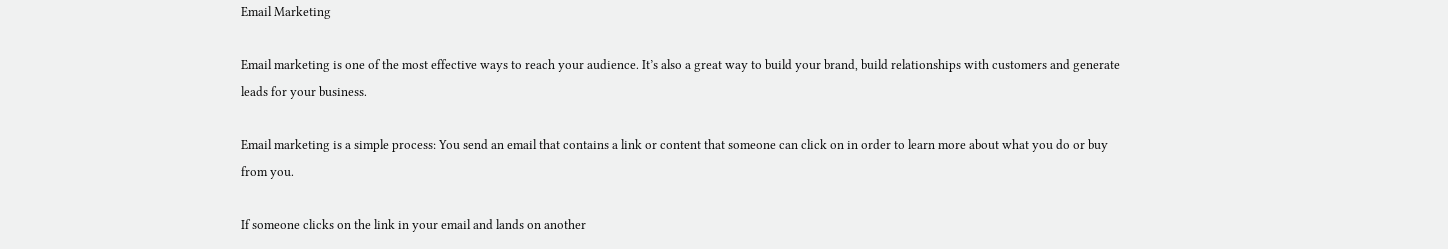Email Marketing

Email marketing is one of the most effective ways to reach your audience. It’s also a great way to build your brand, build relationships with customers and generate leads for your business.

Email marketing is a simple process: You send an email that contains a link or content that someone can click on in order to learn more about what you do or buy from you.

If someone clicks on the link in your email and lands on another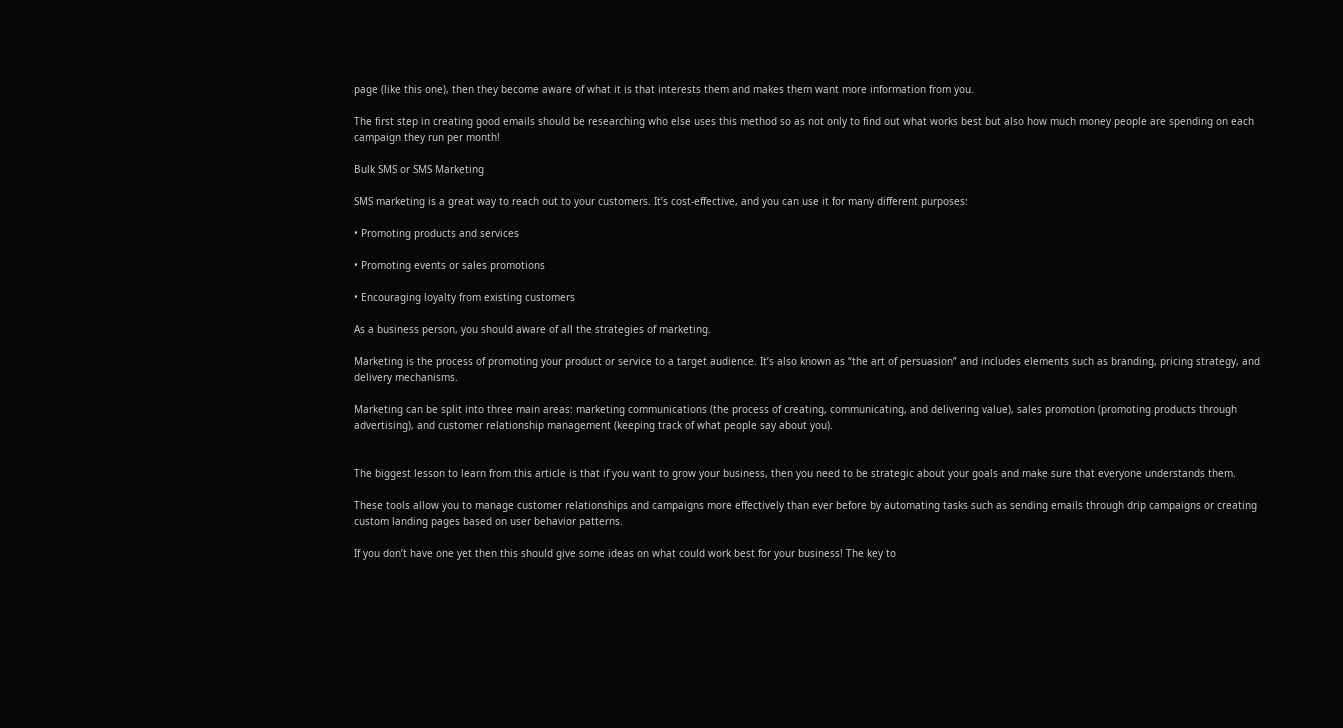page (like this one), then they become aware of what it is that interests them and makes them want more information from you.

The first step in creating good emails should be researching who else uses this method so as not only to find out what works best but also how much money people are spending on each campaign they run per month!

Bulk SMS or SMS Marketing

SMS marketing is a great way to reach out to your customers. It’s cost-effective, and you can use it for many different purposes:

• Promoting products and services

• Promoting events or sales promotions

• Encouraging loyalty from existing customers

As a business person, you should aware of all the strategies of marketing.

Marketing is the process of promoting your product or service to a target audience. It’s also known as “the art of persuasion” and includes elements such as branding, pricing strategy, and delivery mechanisms.

Marketing can be split into three main areas: marketing communications (the process of creating, communicating, and delivering value), sales promotion (promoting products through advertising), and customer relationship management (keeping track of what people say about you).


The biggest lesson to learn from this article is that if you want to grow your business, then you need to be strategic about your goals and make sure that everyone understands them.

These tools allow you to manage customer relationships and campaigns more effectively than ever before by automating tasks such as sending emails through drip campaigns or creating custom landing pages based on user behavior patterns.

If you don’t have one yet then this should give some ideas on what could work best for your business! The key to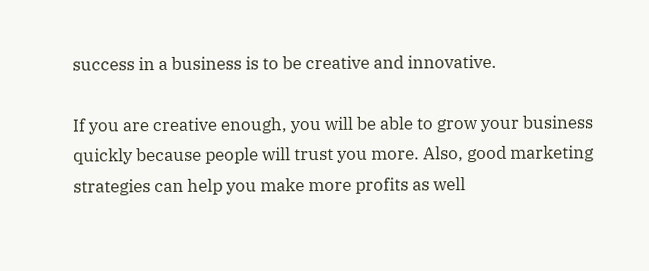success in a business is to be creative and innovative.

If you are creative enough, you will be able to grow your business quickly because people will trust you more. Also, good marketing strategies can help you make more profits as well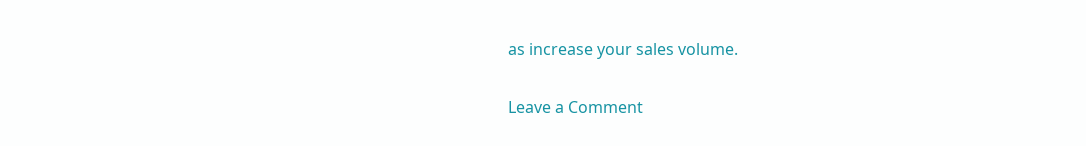as increase your sales volume.

Leave a Comment